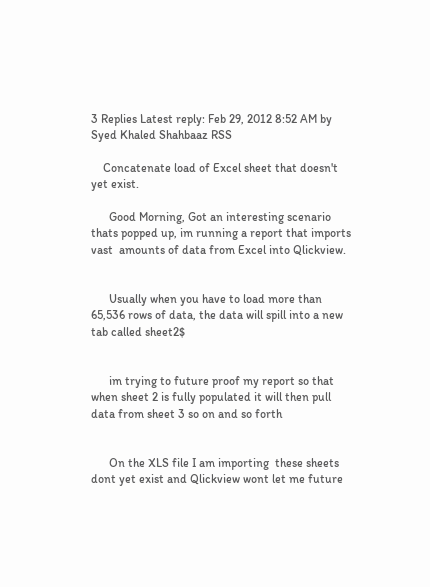3 Replies Latest reply: Feb 29, 2012 8:52 AM by Syed Khaled Shahbaaz RSS

    Concatenate load of Excel sheet that doesn't yet exist.

      Good Morning, Got an interesting scenario thats popped up, im running a report that imports vast  amounts of data from Excel into Qlickview.


      Usually when you have to load more than 65,536 rows of data, the data will spill into a new tab called sheet2$


      im trying to future proof my report so that when sheet 2 is fully populated it will then pull data from sheet 3 so on and so forth


      On the XLS file I am importing  these sheets dont yet exist and Qlickview wont let me future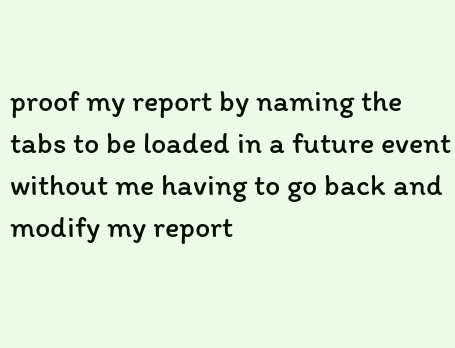proof my report by naming the tabs to be loaded in a future event without me having to go back and modify my report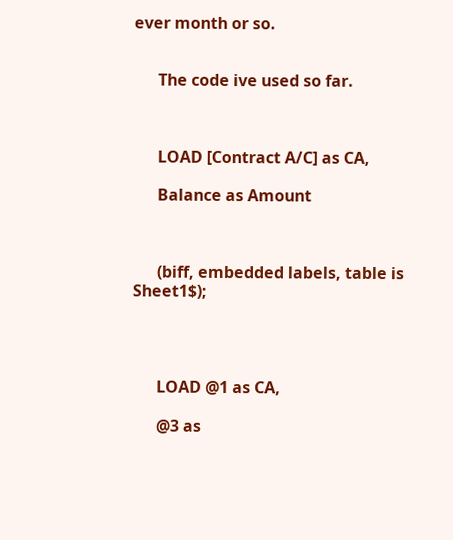ever month or so.


      The code ive used so far.



      LOAD [Contract A/C] as CA,

      Balance as Amount



      (biff, embedded labels, table is Sheet1$);




      LOAD @1 as CA,

      @3 as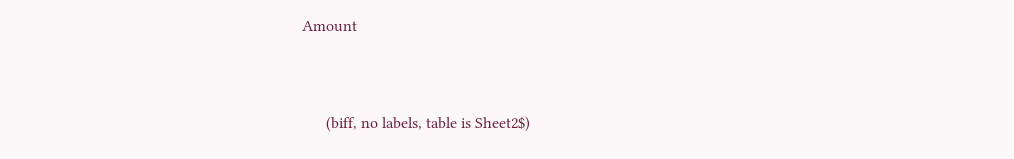Amount



      (biff, no labels, table is Sheet2$)